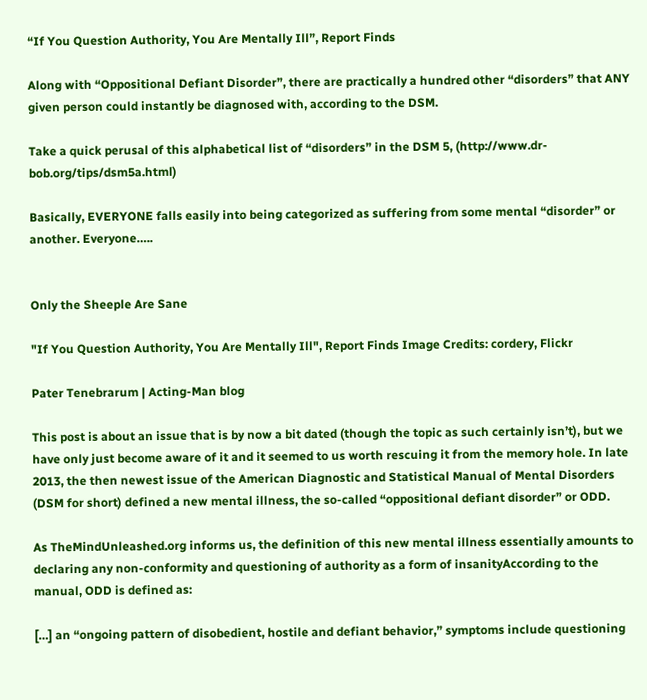“If You Question Authority, You Are Mentally Ill”, Report Finds

Along with “Oppositional Defiant Disorder”, there are practically a hundred other “disorders” that ANY given person could instantly be diagnosed with, according to the DSM.

Take a quick perusal of this alphabetical list of “disorders” in the DSM 5, (http://www.dr-bob.org/tips/dsm5a.html)

Basically, EVERYONE falls easily into being categorized as suffering from some mental “disorder” or another. Everyone…..


Only the Sheeple Are Sane

"If You Question Authority, You Are Mentally Ill", Report Finds Image Credits: cordery, Flickr

Pater Tenebrarum | Acting-Man blog

This post is about an issue that is by now a bit dated (though the topic as such certainly isn’t), but we have only just become aware of it and it seemed to us worth rescuing it from the memory hole. In late 2013, the then newest issue of the American Diagnostic and Statistical Manual of Mental Disorders (DSM for short) defined a new mental illness, the so-called “oppositional defiant disorder” or ODD.

As TheMindUnleashed.org informs us, the definition of this new mental illness essentially amounts to declaring any non-conformity and questioning of authority as a form of insanityAccording to the manual, ODD is defined as:

[…] an “ongoing pattern of disobedient, hostile and defiant behavior,” symptoms include questioning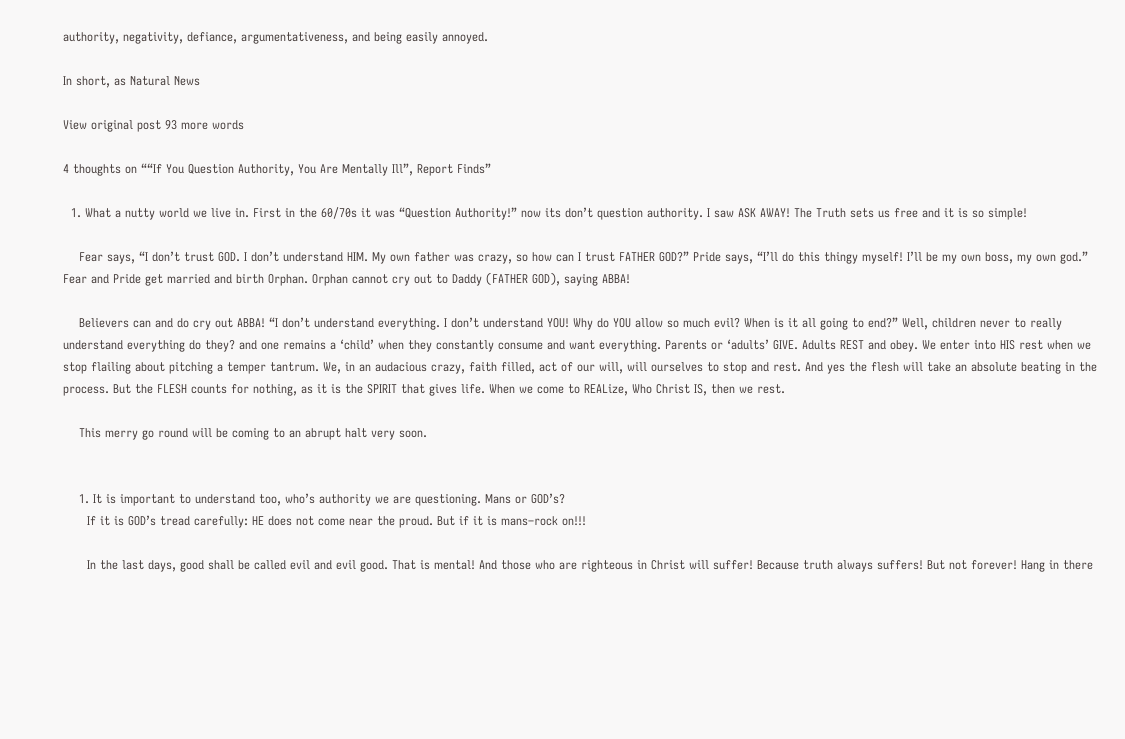authority, negativity, defiance, argumentativeness, and being easily annoyed.

In short, as Natural News

View original post 93 more words

4 thoughts on ““If You Question Authority, You Are Mentally Ill”, Report Finds”

  1. What a nutty world we live in. First in the 60/70s it was “Question Authority!” now its don’t question authority. I saw ASK AWAY! The Truth sets us free and it is so simple!

    Fear says, “I don’t trust GOD. I don’t understand HIM. My own father was crazy, so how can I trust FATHER GOD?” Pride says, “I’ll do this thingy myself! I’ll be my own boss, my own god.” Fear and Pride get married and birth Orphan. Orphan cannot cry out to Daddy (FATHER GOD), saying ABBA!

    Believers can and do cry out ABBA! “I don’t understand everything. I don’t understand YOU! Why do YOU allow so much evil? When is it all going to end?” Well, children never to really understand everything do they? and one remains a ‘child’ when they constantly consume and want everything. Parents or ‘adults’ GIVE. Adults REST and obey. We enter into HIS rest when we stop flailing about pitching a temper tantrum. We, in an audacious crazy, faith filled, act of our will, will ourselves to stop and rest. And yes the flesh will take an absolute beating in the process. But the FLESH counts for nothing, as it is the SPIRIT that gives life. When we come to REALize, Who Christ IS, then we rest.

    This merry go round will be coming to an abrupt halt very soon.


    1. It is important to understand too, who’s authority we are questioning. Mans or GOD’s?
      If it is GOD’s tread carefully: HE does not come near the proud. But if it is mans–rock on!!!

      In the last days, good shall be called evil and evil good. That is mental! And those who are righteous in Christ will suffer! Because truth always suffers! But not forever! Hang in there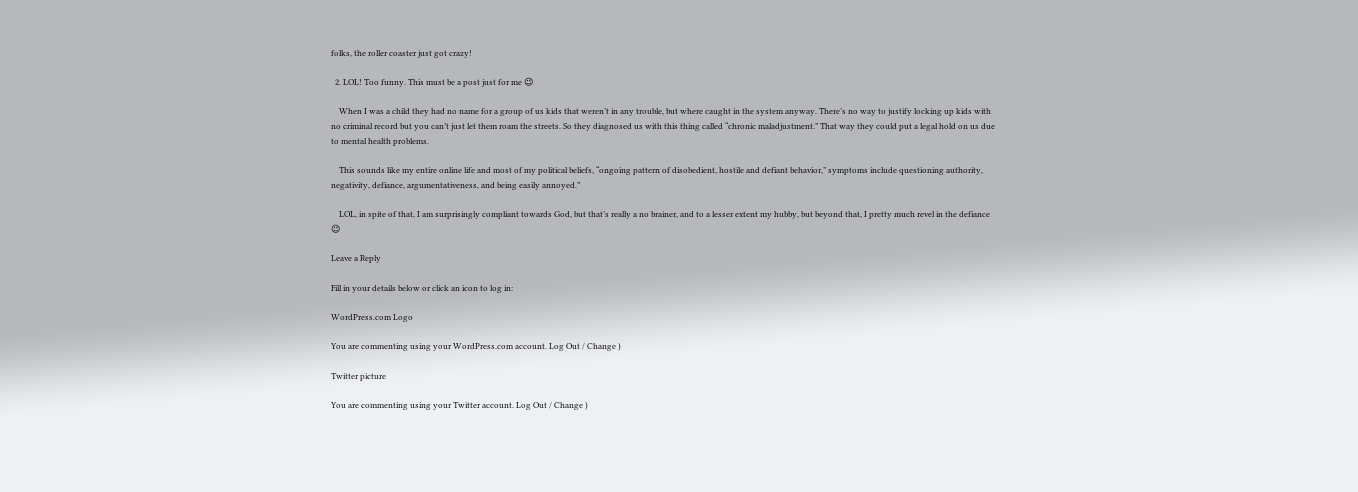folks, the roller coaster just got crazy!

  2. LOL! Too funny. This must be a post just for me 😉

    When I was a child they had no name for a group of us kids that weren’t in any trouble, but where caught in the system anyway. There’s no way to justify locking up kids with no criminal record but you can’t just let them roam the streets. So they diagnosed us with this thing called “chronic maladjustment.” That way they could put a legal hold on us due to mental health problems.

    This sounds like my entire online life and most of my political beliefs, “ongoing pattern of disobedient, hostile and defiant behavior,” symptoms include questioning authority, negativity, defiance, argumentativeness, and being easily annoyed.”

    LOL, in spite of that, I am surprisingly compliant towards God, but that’s really a no brainer, and to a lesser extent my hubby, but beyond that, I pretty much revel in the defiance 😉

Leave a Reply

Fill in your details below or click an icon to log in:

WordPress.com Logo

You are commenting using your WordPress.com account. Log Out / Change )

Twitter picture

You are commenting using your Twitter account. Log Out / Change )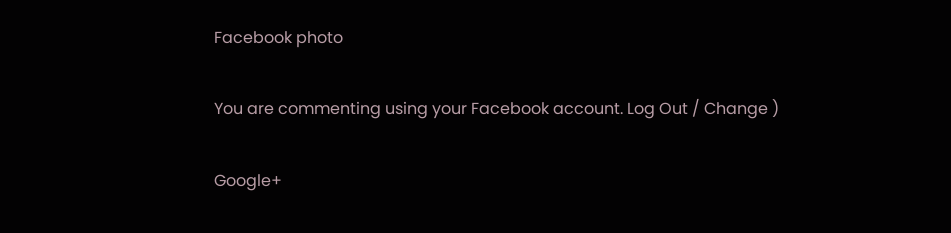Facebook photo

You are commenting using your Facebook account. Log Out / Change )

Google+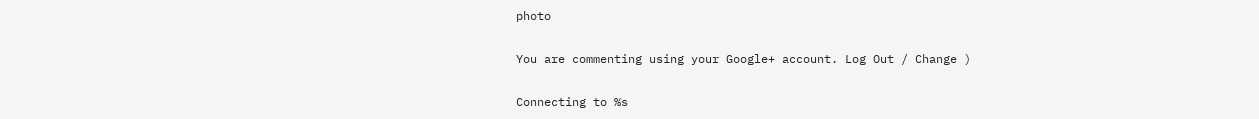photo

You are commenting using your Google+ account. Log Out / Change )

Connecting to %s